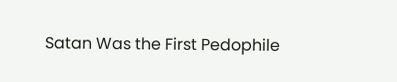Satan Was the First Pedophile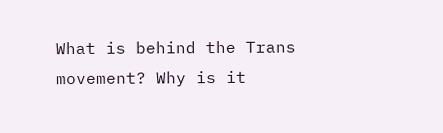What is behind the Trans movement? Why is it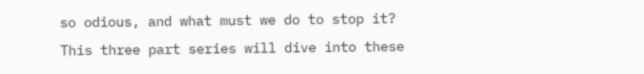so odious, and what must we do to stop it?
This three part series will dive into these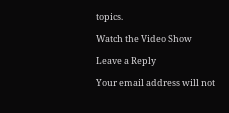topics.

Watch the Video Show

Leave a Reply

Your email address will not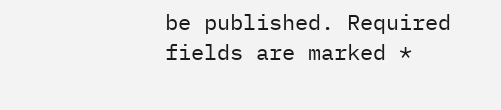be published. Required fields are marked *